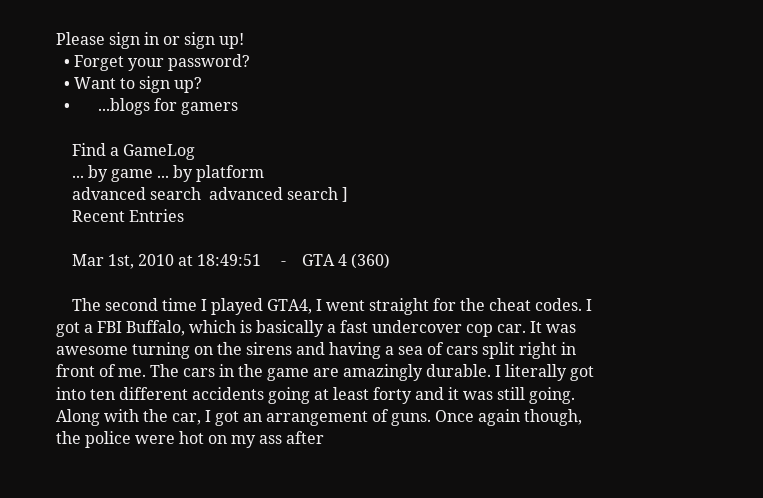Please sign in or sign up!
  • Forget your password?
  • Want to sign up?
  •       ...blogs for gamers

    Find a GameLog
    ... by game ... by platform
    advanced search  advanced search ]
    Recent Entries

    Mar 1st, 2010 at 18:49:51     -    GTA 4 (360)

    The second time I played GTA4, I went straight for the cheat codes. I got a FBI Buffalo, which is basically a fast undercover cop car. It was awesome turning on the sirens and having a sea of cars split right in front of me. The cars in the game are amazingly durable. I literally got into ten different accidents going at least forty and it was still going. Along with the car, I got an arrangement of guns. Once again though, the police were hot on my ass after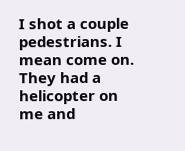I shot a couple pedestrians. I mean come on. They had a helicopter on me and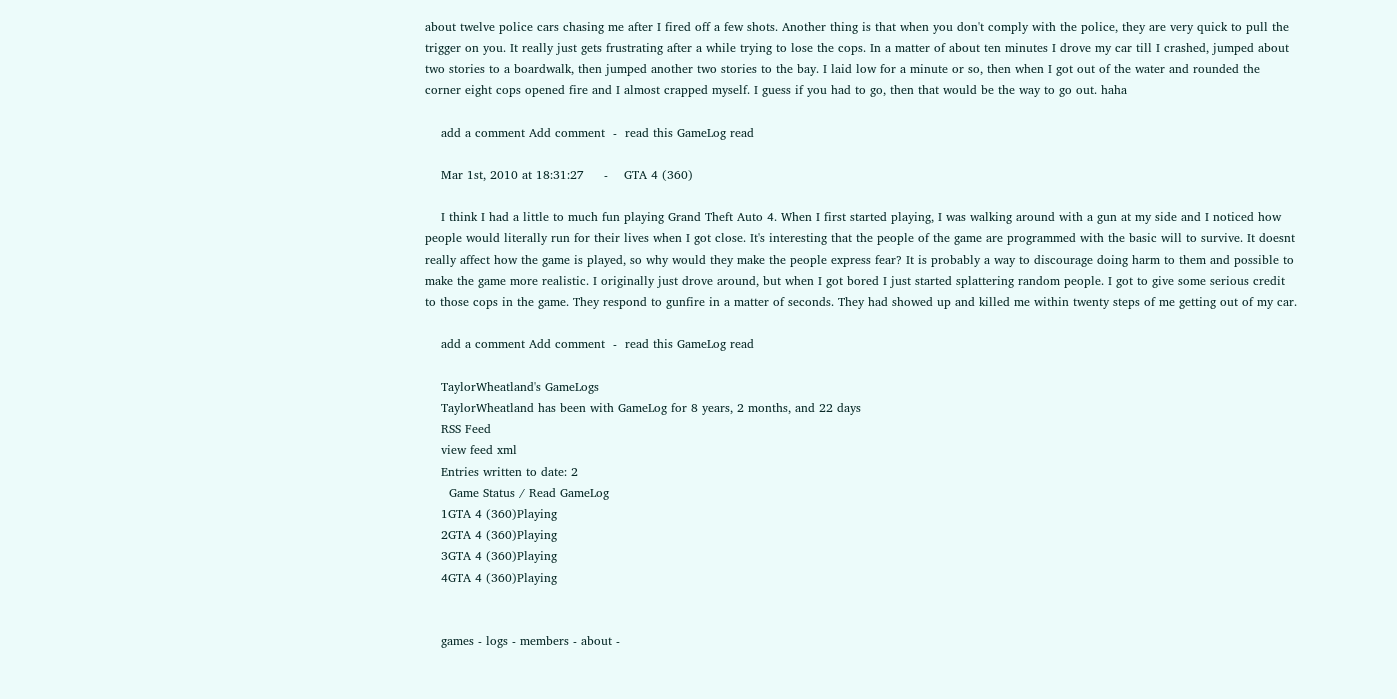about twelve police cars chasing me after I fired off a few shots. Another thing is that when you don't comply with the police, they are very quick to pull the trigger on you. It really just gets frustrating after a while trying to lose the cops. In a matter of about ten minutes I drove my car till I crashed, jumped about two stories to a boardwalk, then jumped another two stories to the bay. I laid low for a minute or so, then when I got out of the water and rounded the corner eight cops opened fire and I almost crapped myself. I guess if you had to go, then that would be the way to go out. haha

    add a comment Add comment  -  read this GameLog read

    Mar 1st, 2010 at 18:31:27     -    GTA 4 (360)

    I think I had a little to much fun playing Grand Theft Auto 4. When I first started playing, I was walking around with a gun at my side and I noticed how people would literally run for their lives when I got close. It's interesting that the people of the game are programmed with the basic will to survive. It doesnt really affect how the game is played, so why would they make the people express fear? It is probably a way to discourage doing harm to them and possible to make the game more realistic. I originally just drove around, but when I got bored I just started splattering random people. I got to give some serious credit to those cops in the game. They respond to gunfire in a matter of seconds. They had showed up and killed me within twenty steps of me getting out of my car.

    add a comment Add comment  -  read this GameLog read

    TaylorWheatland's GameLogs
    TaylorWheatland has been with GameLog for 8 years, 2 months, and 22 days
    RSS Feed
    view feed xml
    Entries written to date: 2
      Game Status / Read GameLog
    1GTA 4 (360)Playing
    2GTA 4 (360)Playing
    3GTA 4 (360)Playing
    4GTA 4 (360)Playing


    games - logs - members - about -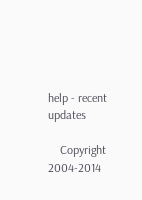help - recent updates

    Copyright 2004-2014